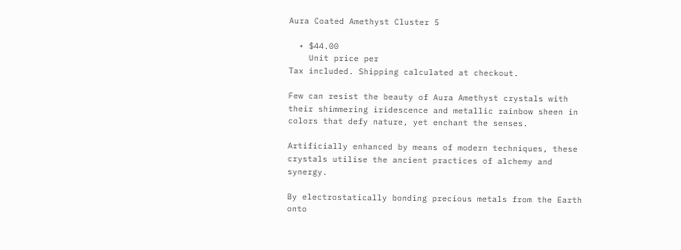Aura Coated Amethyst Cluster 5

  • $44.00
    Unit price per
Tax included. Shipping calculated at checkout.

Few can resist the beauty of Aura Amethyst crystals with their shimmering iridescence and metallic rainbow sheen in colors that defy nature, yet enchant the senses.

Artificially enhanced by means of modern techniques, these crystals utilise the ancient practices of alchemy and synergy.

By electrostatically bonding precious metals from the Earth onto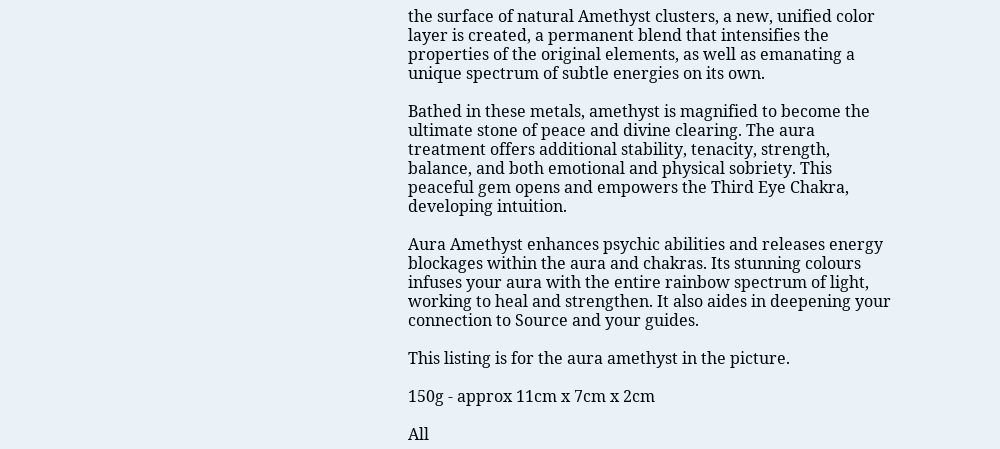the surface of natural Amethyst clusters, a new, unified color layer is created, a permanent blend that intensifies the properties of the original elements, as well as emanating a unique spectrum of subtle energies on its own.

Bathed in these metals, amethyst is magnified to become the ultimate stone of peace and divine clearing. The aura treatment offers additional stability, tenacity, strength, balance, and both emotional and physical sobriety. This peaceful gem opens and empowers the Third Eye Chakra, developing intuition.

Aura Amethyst enhances psychic abilities and releases energy blockages within the aura and chakras. Its stunning colours infuses your aura with the entire rainbow spectrum of light, working to heal and strengthen. It also aides in deepening your connection to Source and your guides.

This listing is for the aura amethyst in the picture.

150g - approx 11cm x 7cm x 2cm

All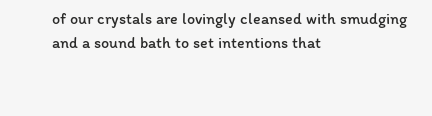of our crystals are lovingly cleansed with smudging and a sound bath to set intentions that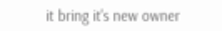it bring it's new owner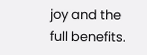joy and the full benefits.